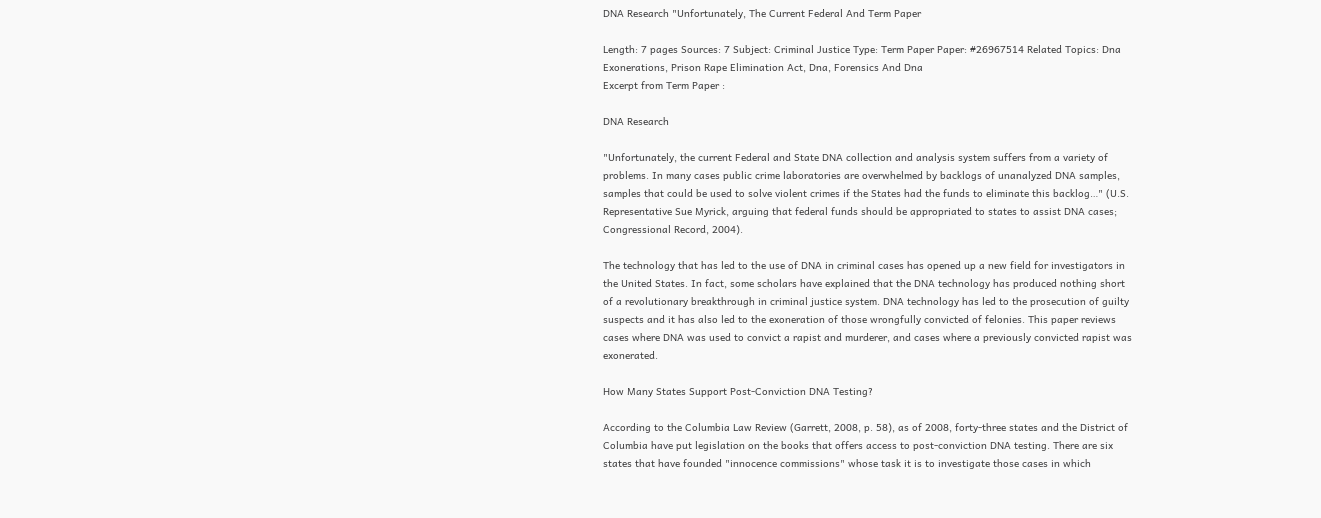DNA Research "Unfortunately, The Current Federal And Term Paper

Length: 7 pages Sources: 7 Subject: Criminal Justice Type: Term Paper Paper: #26967514 Related Topics: Dna Exonerations, Prison Rape Elimination Act, Dna, Forensics And Dna
Excerpt from Term Paper :

DNA Research

"Unfortunately, the current Federal and State DNA collection and analysis system suffers from a variety of problems. In many cases public crime laboratories are overwhelmed by backlogs of unanalyzed DNA samples, samples that could be used to solve violent crimes if the States had the funds to eliminate this backlog…" (U.S. Representative Sue Myrick, arguing that federal funds should be appropriated to states to assist DNA cases; Congressional Record, 2004).

The technology that has led to the use of DNA in criminal cases has opened up a new field for investigators in the United States. In fact, some scholars have explained that the DNA technology has produced nothing short of a revolutionary breakthrough in criminal justice system. DNA technology has led to the prosecution of guilty suspects and it has also led to the exoneration of those wrongfully convicted of felonies. This paper reviews cases where DNA was used to convict a rapist and murderer, and cases where a previously convicted rapist was exonerated.

How Many States Support Post-Conviction DNA Testing?

According to the Columbia Law Review (Garrett, 2008, p. 58), as of 2008, forty-three states and the District of Columbia have put legislation on the books that offers access to post-conviction DNA testing. There are six states that have founded "innocence commissions" whose task it is to investigate those cases in which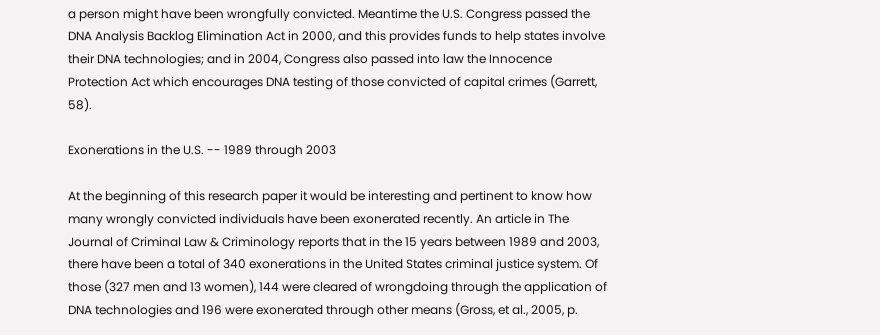a person might have been wrongfully convicted. Meantime the U.S. Congress passed the DNA Analysis Backlog Elimination Act in 2000, and this provides funds to help states involve their DNA technologies; and in 2004, Congress also passed into law the Innocence Protection Act which encourages DNA testing of those convicted of capital crimes (Garrett, 58).

Exonerations in the U.S. -- 1989 through 2003

At the beginning of this research paper it would be interesting and pertinent to know how many wrongly convicted individuals have been exonerated recently. An article in The Journal of Criminal Law & Criminology reports that in the 15 years between 1989 and 2003, there have been a total of 340 exonerations in the United States criminal justice system. Of those (327 men and 13 women), 144 were cleared of wrongdoing through the application of DNA technologies and 196 were exonerated through other means (Gross, et al., 2005, p.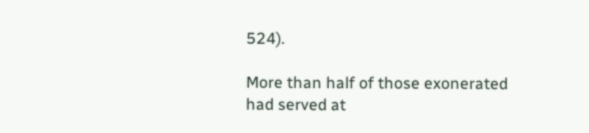524).

More than half of those exonerated had served at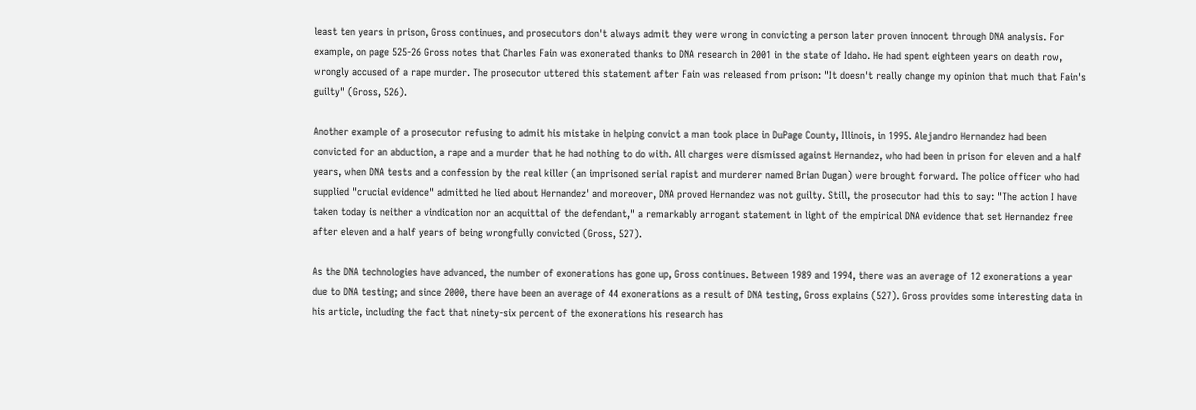least ten years in prison, Gross continues, and prosecutors don't always admit they were wrong in convicting a person later proven innocent through DNA analysis. For example, on page 525-26 Gross notes that Charles Fain was exonerated thanks to DNA research in 2001 in the state of Idaho. He had spent eighteen years on death row, wrongly accused of a rape murder. The prosecutor uttered this statement after Fain was released from prison: "It doesn't really change my opinion that much that Fain's guilty" (Gross, 526).

Another example of a prosecutor refusing to admit his mistake in helping convict a man took place in DuPage County, Illinois, in 1995. Alejandro Hernandez had been convicted for an abduction, a rape and a murder that he had nothing to do with. All charges were dismissed against Hernandez, who had been in prison for eleven and a half years, when DNA tests and a confession by the real killer (an imprisoned serial rapist and murderer named Brian Dugan) were brought forward. The police officer who had supplied "crucial evidence" admitted he lied about Hernandez' and moreover, DNA proved Hernandez was not guilty. Still, the prosecutor had this to say: "The action I have taken today is neither a vindication nor an acquittal of the defendant," a remarkably arrogant statement in light of the empirical DNA evidence that set Hernandez free after eleven and a half years of being wrongfully convicted (Gross, 527).

As the DNA technologies have advanced, the number of exonerations has gone up, Gross continues. Between 1989 and 1994, there was an average of 12 exonerations a year due to DNA testing; and since 2000, there have been an average of 44 exonerations as a result of DNA testing, Gross explains (527). Gross provides some interesting data in his article, including the fact that ninety-six percent of the exonerations his research has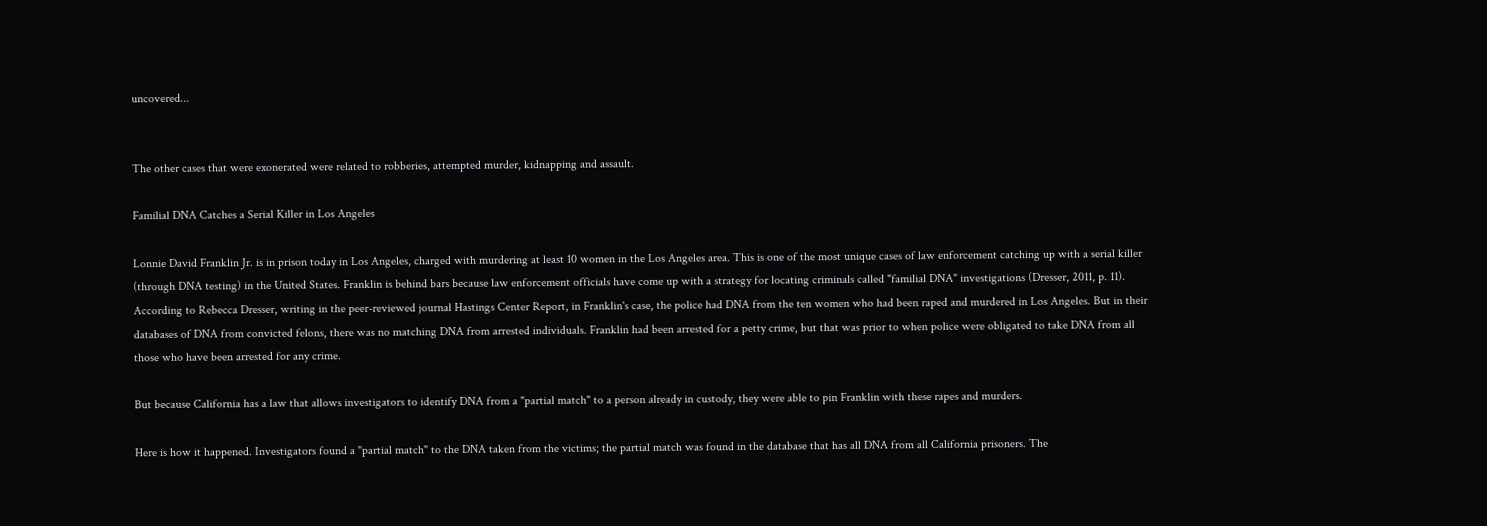uncovered...


The other cases that were exonerated were related to robberies, attempted murder, kidnapping and assault.

Familial DNA Catches a Serial Killer in Los Angeles

Lonnie David Franklin Jr. is in prison today in Los Angeles, charged with murdering at least 10 women in the Los Angeles area. This is one of the most unique cases of law enforcement catching up with a serial killer (through DNA testing) in the United States. Franklin is behind bars because law enforcement officials have come up with a strategy for locating criminals called "familial DNA" investigations (Dresser, 2011, p. 11). According to Rebecca Dresser, writing in the peer-reviewed journal Hastings Center Report, in Franklin's case, the police had DNA from the ten women who had been raped and murdered in Los Angeles. But in their databases of DNA from convicted felons, there was no matching DNA from arrested individuals. Franklin had been arrested for a petty crime, but that was prior to when police were obligated to take DNA from all those who have been arrested for any crime.

But because California has a law that allows investigators to identify DNA from a "partial match" to a person already in custody, they were able to pin Franklin with these rapes and murders.

Here is how it happened. Investigators found a "partial match" to the DNA taken from the victims; the partial match was found in the database that has all DNA from all California prisoners. The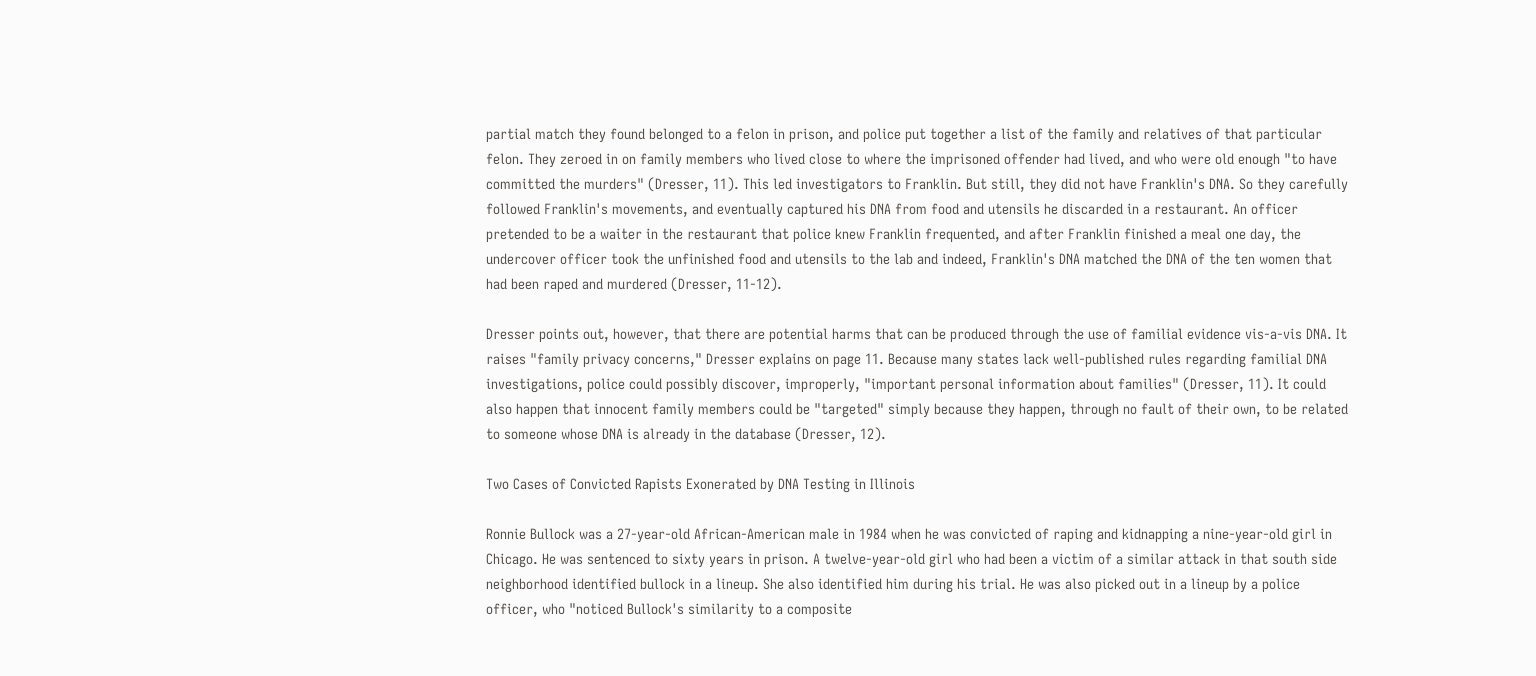partial match they found belonged to a felon in prison, and police put together a list of the family and relatives of that particular felon. They zeroed in on family members who lived close to where the imprisoned offender had lived, and who were old enough "to have committed the murders" (Dresser, 11). This led investigators to Franklin. But still, they did not have Franklin's DNA. So they carefully followed Franklin's movements, and eventually captured his DNA from food and utensils he discarded in a restaurant. An officer pretended to be a waiter in the restaurant that police knew Franklin frequented, and after Franklin finished a meal one day, the undercover officer took the unfinished food and utensils to the lab and indeed, Franklin's DNA matched the DNA of the ten women that had been raped and murdered (Dresser, 11-12).

Dresser points out, however, that there are potential harms that can be produced through the use of familial evidence vis-a-vis DNA. It raises "family privacy concerns," Dresser explains on page 11. Because many states lack well-published rules regarding familial DNA investigations, police could possibly discover, improperly, "important personal information about families" (Dresser, 11). It could also happen that innocent family members could be "targeted" simply because they happen, through no fault of their own, to be related to someone whose DNA is already in the database (Dresser, 12).

Two Cases of Convicted Rapists Exonerated by DNA Testing in Illinois

Ronnie Bullock was a 27-year-old African-American male in 1984 when he was convicted of raping and kidnapping a nine-year-old girl in Chicago. He was sentenced to sixty years in prison. A twelve-year-old girl who had been a victim of a similar attack in that south side neighborhood identified bullock in a lineup. She also identified him during his trial. He was also picked out in a lineup by a police officer, who "noticed Bullock's similarity to a composite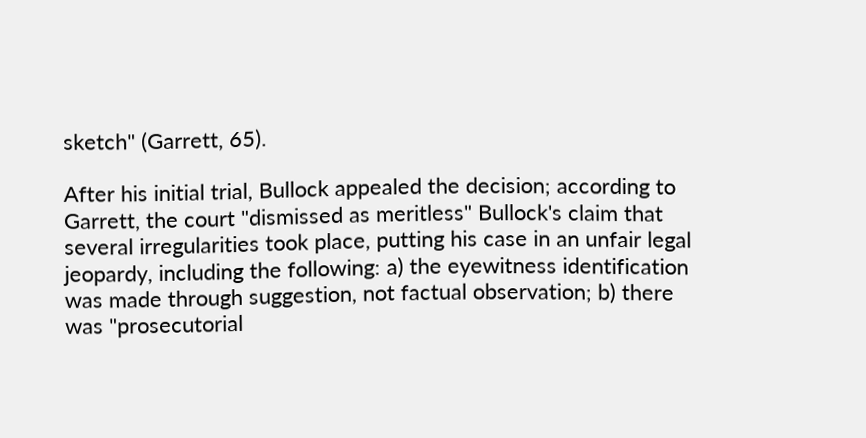sketch" (Garrett, 65).

After his initial trial, Bullock appealed the decision; according to Garrett, the court "dismissed as meritless" Bullock's claim that several irregularities took place, putting his case in an unfair legal jeopardy, including the following: a) the eyewitness identification was made through suggestion, not factual observation; b) there was "prosecutorial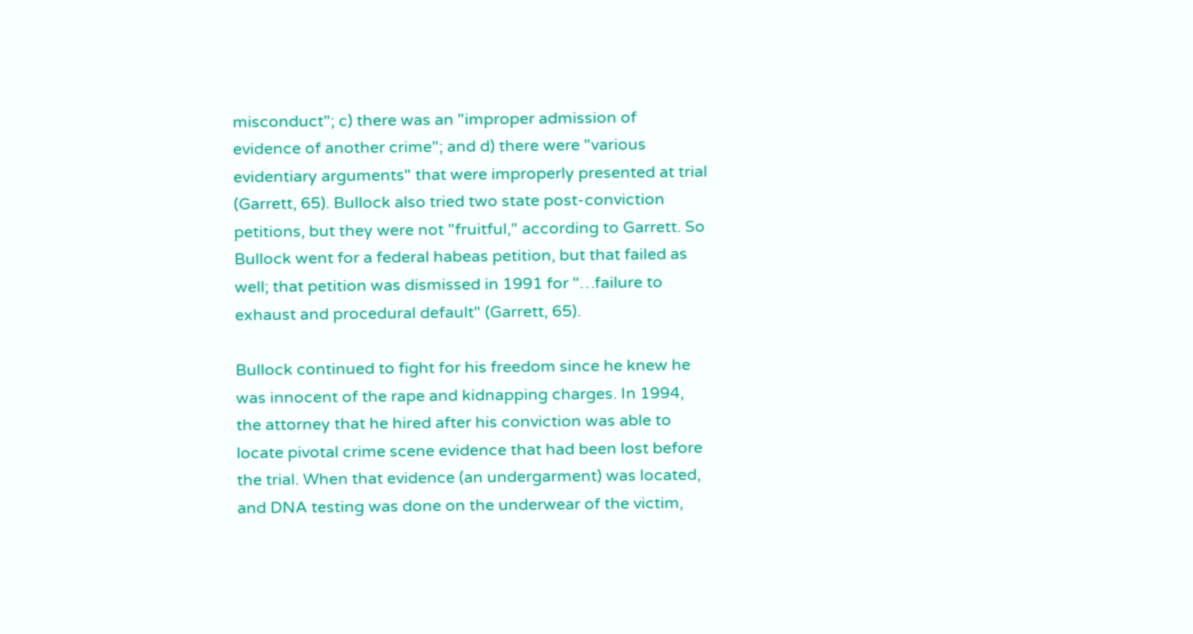misconduct"; c) there was an "improper admission of evidence of another crime"; and d) there were "various evidentiary arguments" that were improperly presented at trial (Garrett, 65). Bullock also tried two state post-conviction petitions, but they were not "fruitful," according to Garrett. So Bullock went for a federal habeas petition, but that failed as well; that petition was dismissed in 1991 for "…failure to exhaust and procedural default" (Garrett, 65).

Bullock continued to fight for his freedom since he knew he was innocent of the rape and kidnapping charges. In 1994, the attorney that he hired after his conviction was able to locate pivotal crime scene evidence that had been lost before the trial. When that evidence (an undergarment) was located, and DNA testing was done on the underwear of the victim,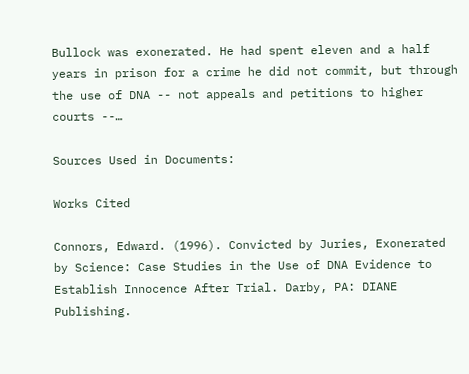Bullock was exonerated. He had spent eleven and a half years in prison for a crime he did not commit, but through the use of DNA -- not appeals and petitions to higher courts --…

Sources Used in Documents:

Works Cited

Connors, Edward. (1996). Convicted by Juries, Exonerated by Science: Case Studies in the Use of DNA Evidence to Establish Innocence After Trial. Darby, PA: DIANE Publishing.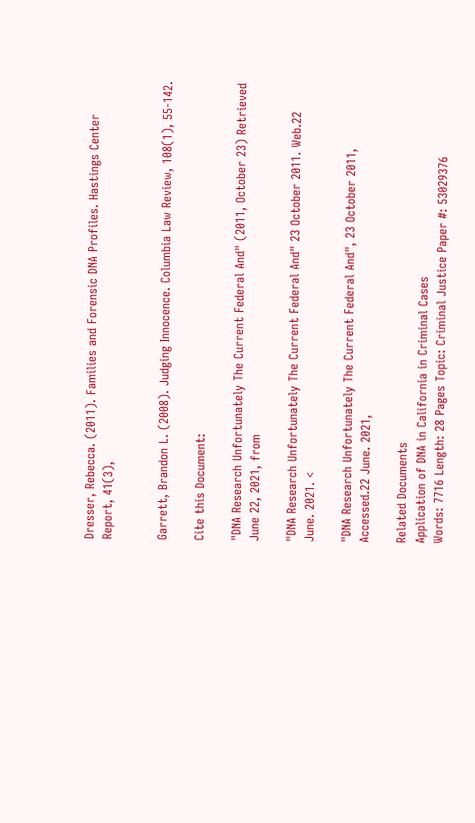Dresser, Rebecca. (2011). Families and Forensic DNA Profiles. Hastings Center Report, 41(3),


Garrett, Brandon L. (2008). Judging Innocence. Columbia Law Review, 108(1), 55-142.

Cite this Document:

"DNA Research Unfortunately The Current Federal And" (2011, October 23) Retrieved June 22, 2021, from

"DNA Research Unfortunately The Current Federal And" 23 October 2011. Web.22 June. 2021. <

"DNA Research Unfortunately The Current Federal And", 23 October 2011, Accessed.22 June. 2021,

Related Documents
Application of DNA in California in Criminal Cases
Words: 7716 Length: 28 Pages Topic: Criminal Justice Paper #: 53029376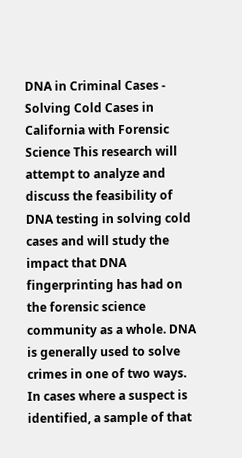DNA in Criminal Cases - Solving Cold Cases in California with Forensic Science This research will attempt to analyze and discuss the feasibility of DNA testing in solving cold cases and will study the impact that DNA fingerprinting has had on the forensic science community as a whole. DNA is generally used to solve crimes in one of two ways. In cases where a suspect is identified, a sample of that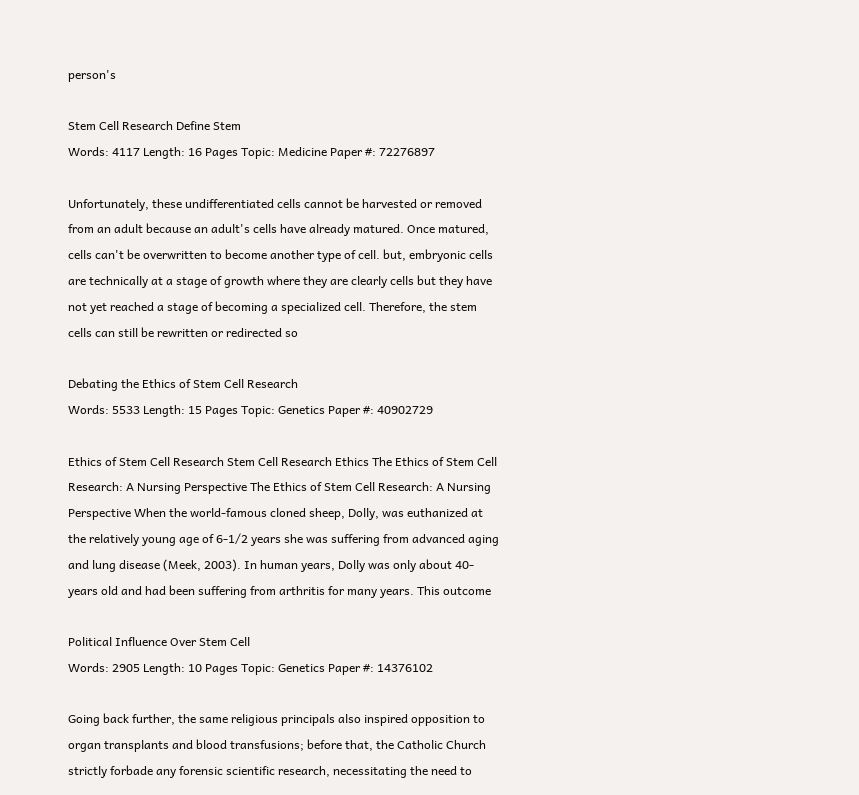person's

Stem Cell Research Define Stem
Words: 4117 Length: 16 Pages Topic: Medicine Paper #: 72276897

Unfortunately, these undifferentiated cells cannot be harvested or removed from an adult because an adult's cells have already matured. Once matured, cells can't be overwritten to become another type of cell. but, embryonic cells are technically at a stage of growth where they are clearly cells but they have not yet reached a stage of becoming a specialized cell. Therefore, the stem cells can still be rewritten or redirected so

Debating the Ethics of Stem Cell Research
Words: 5533 Length: 15 Pages Topic: Genetics Paper #: 40902729

Ethics of Stem Cell Research Stem Cell Research Ethics The Ethics of Stem Cell Research: A Nursing Perspective The Ethics of Stem Cell Research: A Nursing Perspective When the world-famous cloned sheep, Dolly, was euthanized at the relatively young age of 6-1/2 years she was suffering from advanced aging and lung disease (Meek, 2003). In human years, Dolly was only about 40-years old and had been suffering from arthritis for many years. This outcome

Political Influence Over Stem Cell
Words: 2905 Length: 10 Pages Topic: Genetics Paper #: 14376102

Going back further, the same religious principals also inspired opposition to organ transplants and blood transfusions; before that, the Catholic Church strictly forbade any forensic scientific research, necessitating the need to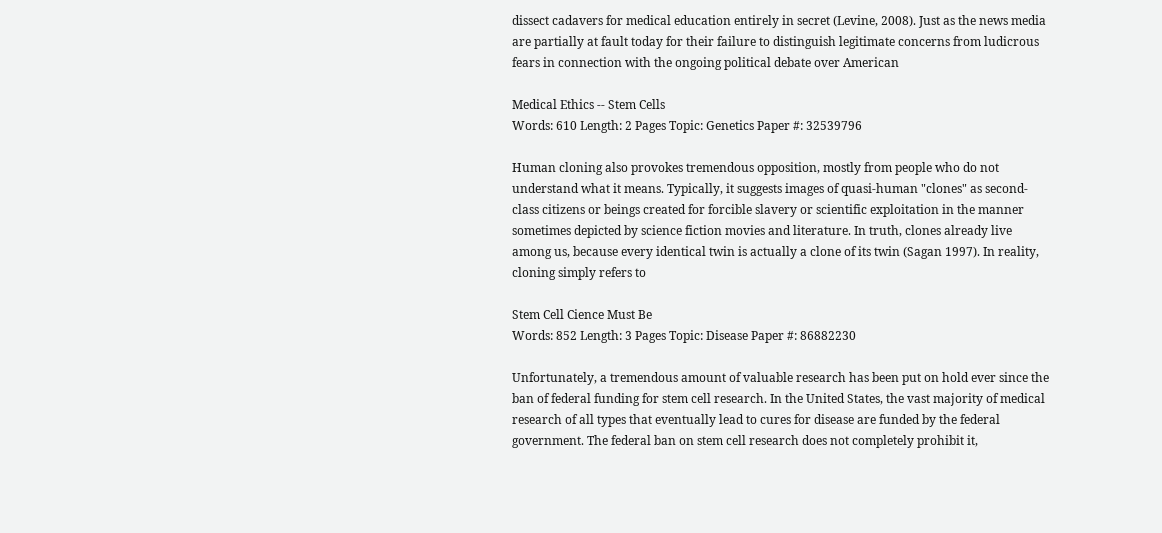dissect cadavers for medical education entirely in secret (Levine, 2008). Just as the news media are partially at fault today for their failure to distinguish legitimate concerns from ludicrous fears in connection with the ongoing political debate over American

Medical Ethics -- Stem Cells
Words: 610 Length: 2 Pages Topic: Genetics Paper #: 32539796

Human cloning also provokes tremendous opposition, mostly from people who do not understand what it means. Typically, it suggests images of quasi-human "clones" as second-class citizens or beings created for forcible slavery or scientific exploitation in the manner sometimes depicted by science fiction movies and literature. In truth, clones already live among us, because every identical twin is actually a clone of its twin (Sagan 1997). In reality, cloning simply refers to

Stem Cell Cience Must Be
Words: 852 Length: 3 Pages Topic: Disease Paper #: 86882230

Unfortunately, a tremendous amount of valuable research has been put on hold ever since the ban of federal funding for stem cell research. In the United States, the vast majority of medical research of all types that eventually lead to cures for disease are funded by the federal government. The federal ban on stem cell research does not completely prohibit it,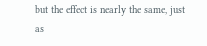but the effect is nearly the same, just as